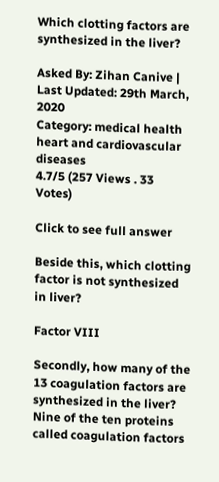Which clotting factors are synthesized in the liver?

Asked By: Zihan Canive | Last Updated: 29th March, 2020
Category: medical health heart and cardiovascular diseases
4.7/5 (257 Views . 33 Votes)

Click to see full answer

Beside this, which clotting factor is not synthesized in liver?

Factor VIII

Secondly, how many of the 13 coagulation factors are synthesized in the liver? Nine of the ten proteins called coagulation factors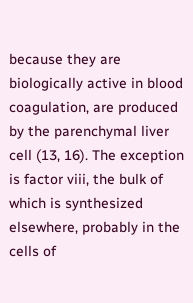because they are biologically active in blood coagulation, are produced by the parenchymal liver cell (13, 16). The exception is factor viii, the bulk of which is synthesized elsewhere, probably in the cells of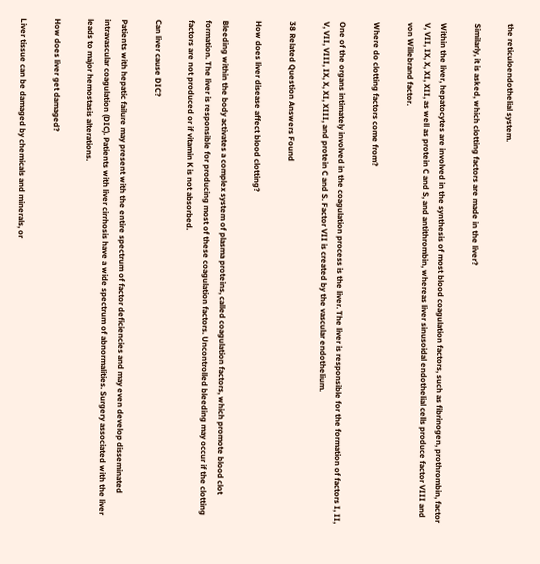the reticuloendothelial system.

Similarly, it is asked, which clotting factors are made in the liver?

Within the liver, hepatocytes are involved in the synthesis of most blood coagulation factors, such as fibrinogen, prothrombin, factor V, VII, IX, X, XI, XII, as well as protein C and S, and antithrombin, whereas liver sinusoidal endothelial cells produce factor VIII and von Willebrand factor.

Where do clotting factors come from?

One of the organs intimately involved in the coagulation process is the liver. The liver is responsible for the formation of factors I, II, V, VII, VIII, IX, X, XI, XIII, and protein C and S. Factor VII is created by the vascular endothelium.

38 Related Question Answers Found

How does liver disease affect blood clotting?

Bleeding within the body activates a complex system of plasma proteins, called coagulation factors, which promote blood clot formation. The liver is responsible for producing most of these coagulation factors. Uncontrolled bleeding may occur if the clotting factors are not produced or if vitamin K is not absorbed.

Can liver cause DIC?

Patients with hepatic failure may present with the entire spectrum of factor deficiencies and may even develop disseminated intravascular coagulation (DIC). Patients with liver cirrhosis have a wide spectrum of abnormalities. Surgery associated with the liver leads to major hemostasis alterations.

How does liver get damaged?

Liver tissue can be damaged by chemicals and minerals, or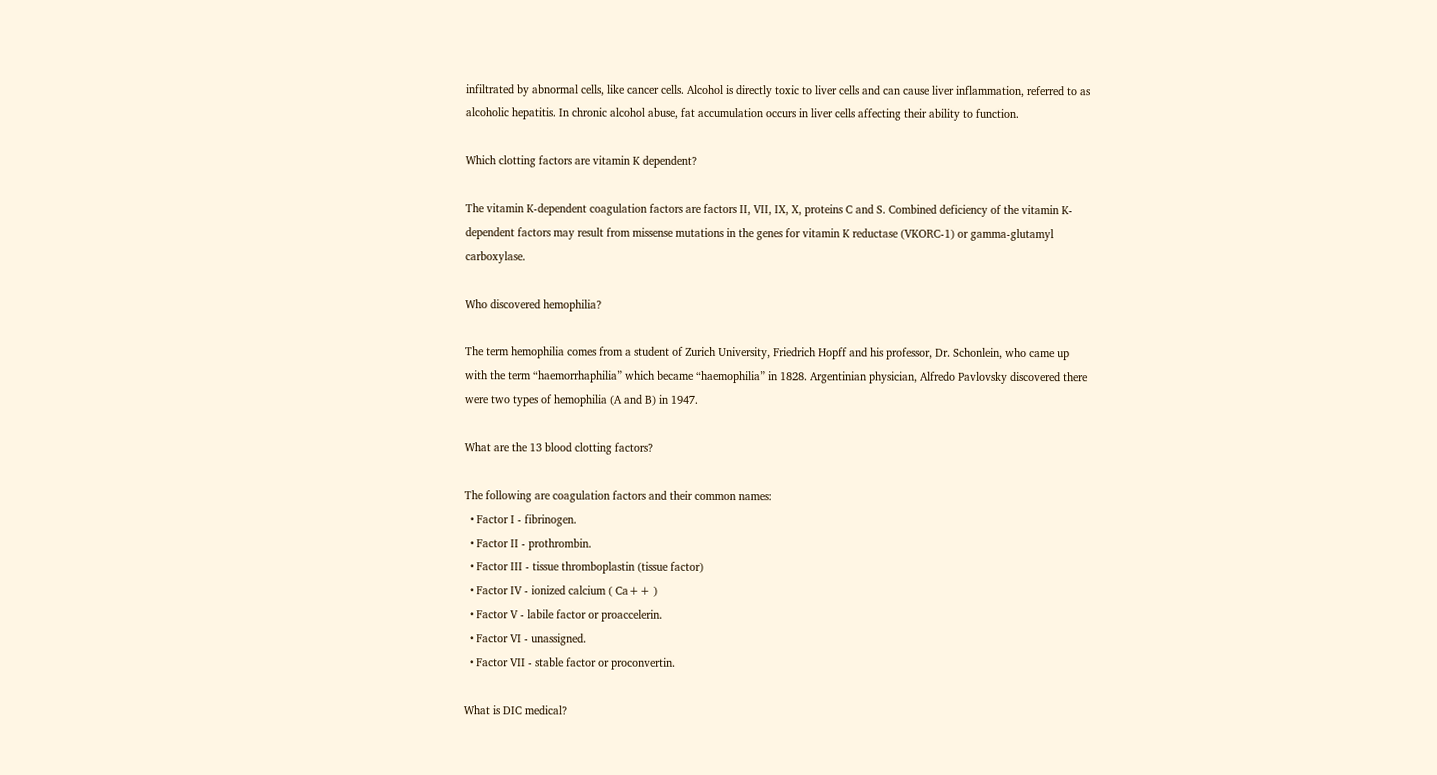infiltrated by abnormal cells, like cancer cells. Alcohol is directly toxic to liver cells and can cause liver inflammation, referred to as alcoholic hepatitis. In chronic alcohol abuse, fat accumulation occurs in liver cells affecting their ability to function.

Which clotting factors are vitamin K dependent?

The vitamin K-dependent coagulation factors are factors II, VII, IX, X, proteins C and S. Combined deficiency of the vitamin K-dependent factors may result from missense mutations in the genes for vitamin K reductase (VKORC-1) or gamma-glutamyl carboxylase.

Who discovered hemophilia?

The term hemophilia comes from a student of Zurich University, Friedrich Hopff and his professor, Dr. Schonlein, who came up with the term “haemorrhaphilia” which became “haemophilia” in 1828. Argentinian physician, Alfredo Pavlovsky discovered there were two types of hemophilia (A and B) in 1947.

What are the 13 blood clotting factors?

The following are coagulation factors and their common names:
  • Factor I - fibrinogen.
  • Factor II - prothrombin.
  • Factor III - tissue thromboplastin (tissue factor)
  • Factor IV - ionized calcium ( Ca++ )
  • Factor V - labile factor or proaccelerin.
  • Factor VI - unassigned.
  • Factor VII - stable factor or proconvertin.

What is DIC medical?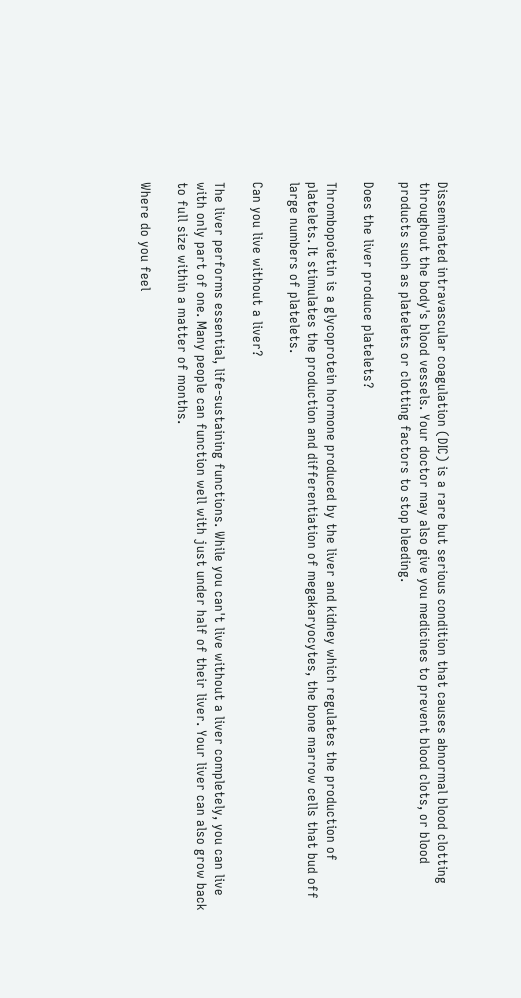Disseminated intravascular coagulation (DIC) is a rare but serious condition that causes abnormal blood clotting throughout the body's blood vessels. Your doctor may also give you medicines to prevent blood clots, or blood products such as platelets or clotting factors to stop bleeding.

Does the liver produce platelets?

Thrombopoietin is a glycoprotein hormone produced by the liver and kidney which regulates the production of platelets. It stimulates the production and differentiation of megakaryocytes, the bone marrow cells that bud off large numbers of platelets.

Can you live without a liver?

The liver performs essential, life-sustaining functions. While you can't live without a liver completely, you can live with only part of one. Many people can function well with just under half of their liver. Your liver can also grow back to full size within a matter of months.

Where do you feel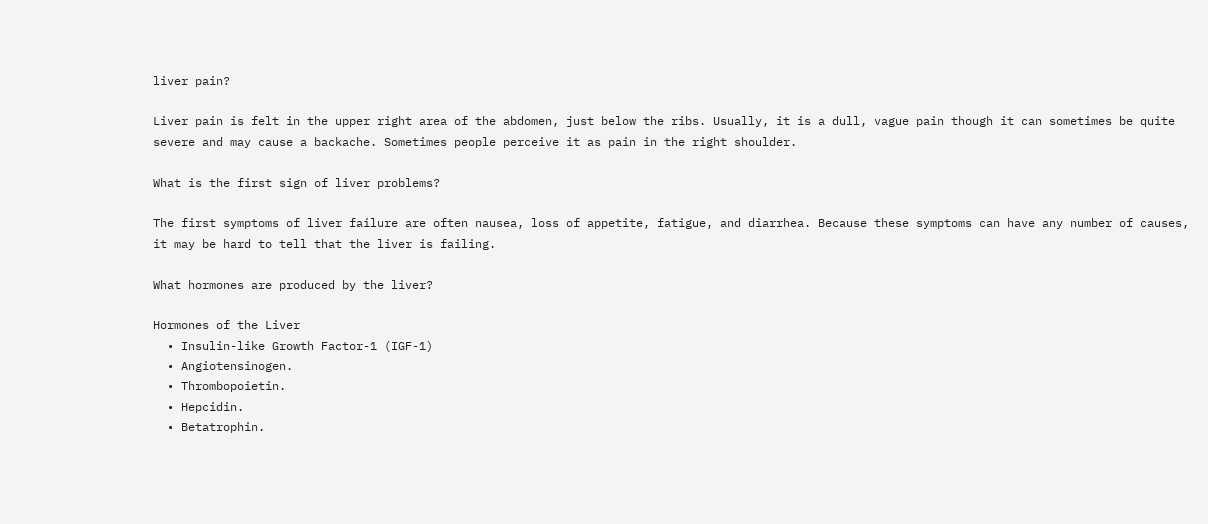liver pain?

Liver pain is felt in the upper right area of the abdomen, just below the ribs. Usually, it is a dull, vague pain though it can sometimes be quite severe and may cause a backache. Sometimes people perceive it as pain in the right shoulder.

What is the first sign of liver problems?

The first symptoms of liver failure are often nausea, loss of appetite, fatigue, and diarrhea. Because these symptoms can have any number of causes, it may be hard to tell that the liver is failing.

What hormones are produced by the liver?

Hormones of the Liver
  • Insulin-like Growth Factor-1 (IGF-1)
  • Angiotensinogen.
  • Thrombopoietin.
  • Hepcidin.
  • Betatrophin.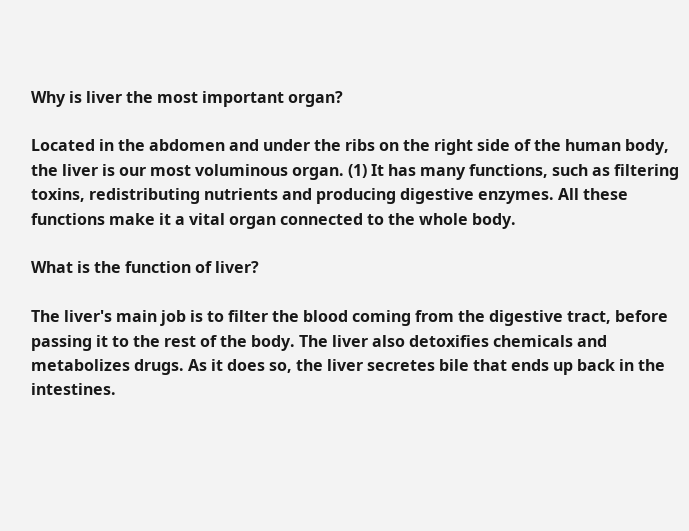Why is liver the most important organ?

Located in the abdomen and under the ribs on the right side of the human body, the liver is our most voluminous organ. (1) It has many functions, such as filtering toxins, redistributing nutrients and producing digestive enzymes. All these functions make it a vital organ connected to the whole body.

What is the function of liver?

The liver's main job is to filter the blood coming from the digestive tract, before passing it to the rest of the body. The liver also detoxifies chemicals and metabolizes drugs. As it does so, the liver secretes bile that ends up back in the intestines.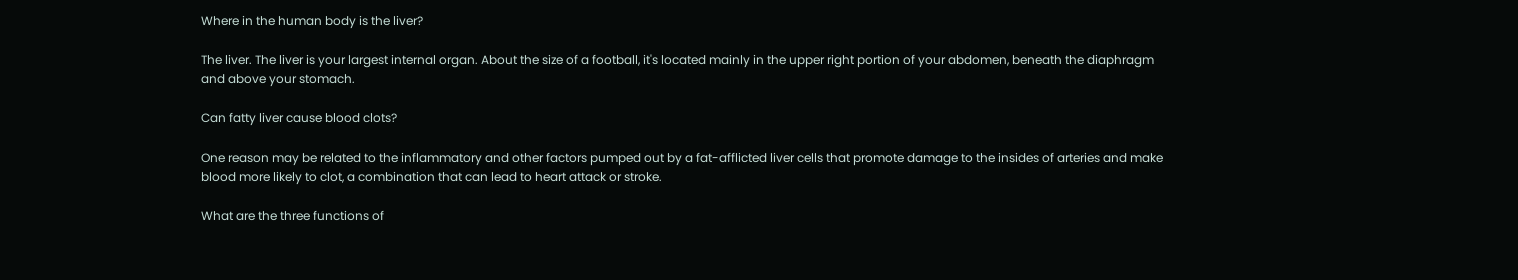Where in the human body is the liver?

The liver. The liver is your largest internal organ. About the size of a football, it's located mainly in the upper right portion of your abdomen, beneath the diaphragm and above your stomach.

Can fatty liver cause blood clots?

One reason may be related to the inflammatory and other factors pumped out by a fat-afflicted liver cells that promote damage to the insides of arteries and make blood more likely to clot, a combination that can lead to heart attack or stroke.

What are the three functions of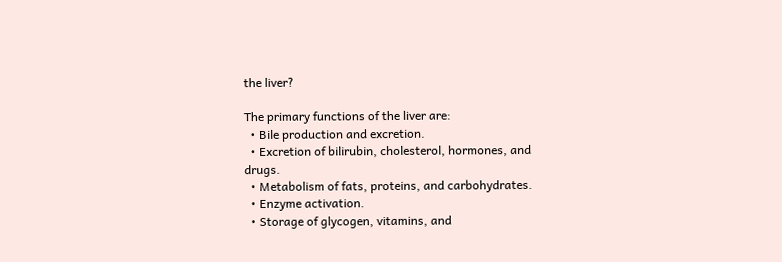the liver?

The primary functions of the liver are:
  • Bile production and excretion.
  • Excretion of bilirubin, cholesterol, hormones, and drugs.
  • Metabolism of fats, proteins, and carbohydrates.
  • Enzyme activation.
  • Storage of glycogen, vitamins, and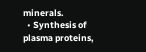minerals.
  • Synthesis of plasma proteins,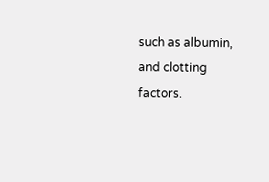such as albumin, and clotting factors.